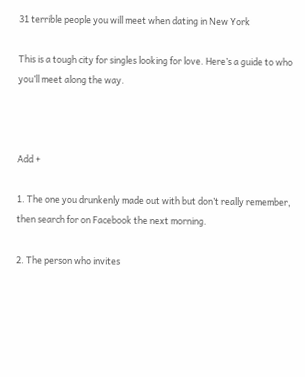31 terrible people you will meet when dating in New York

This is a tough city for singles looking for love. Here’s a guide to who you’ll meet along the way.



Add +

1. The one you drunkenly made out with but don’t really remember, then search for on Facebook the next morning.

2. The person who invites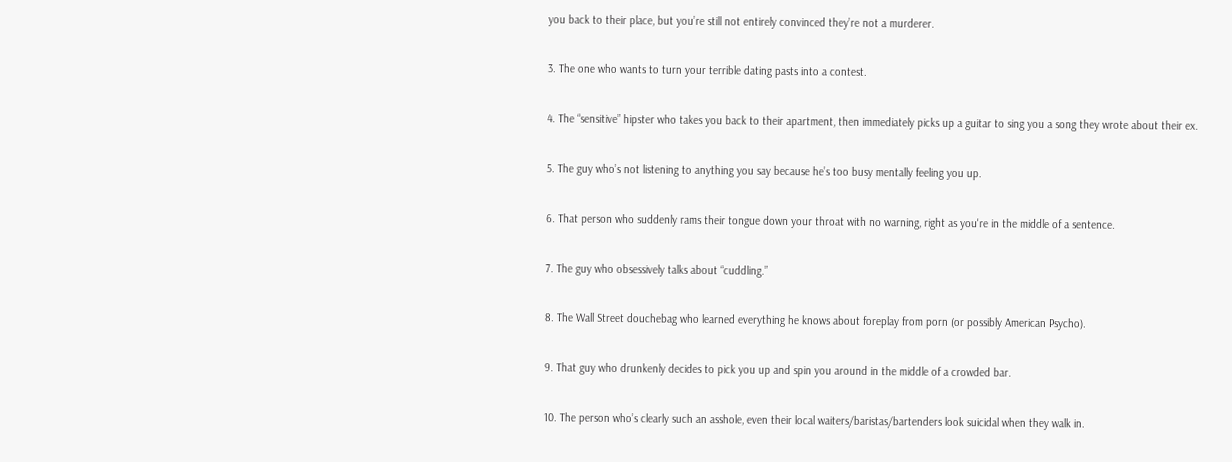you back to their place, but you’re still not entirely convinced they’re not a murderer.

3. The one who wants to turn your terrible dating pasts into a contest.

4. The “sensitive” hipster who takes you back to their apartment, then immediately picks up a guitar to sing you a song they wrote about their ex.

5. The guy who’s not listening to anything you say because he’s too busy mentally feeling you up.

6. That person who suddenly rams their tongue down your throat with no warning, right as you're in the middle of a sentence.

7. The guy who obsessively talks about “cuddling.”

8. The Wall Street douchebag who learned everything he knows about foreplay from porn (or possibly American Psycho).

9. That guy who drunkenly decides to pick you up and spin you around in the middle of a crowded bar.

10. The person who’s clearly such an asshole, even their local waiters/baristas/bartenders look suicidal when they walk in.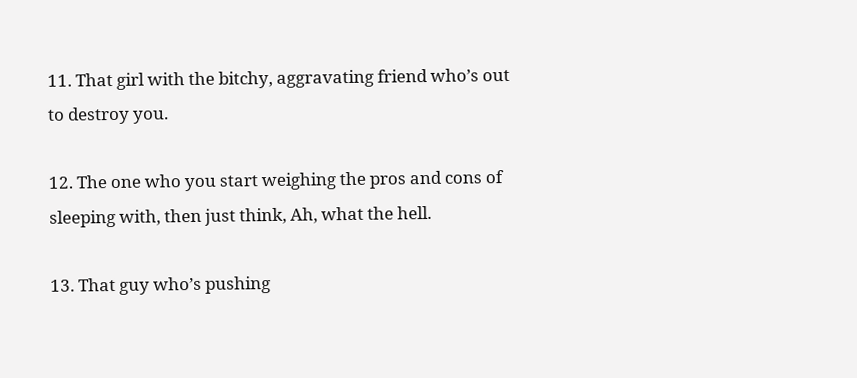11. That girl with the bitchy, aggravating friend who’s out to destroy you.

12. The one who you start weighing the pros and cons of sleeping with, then just think, Ah, what the hell.

13. That guy who’s pushing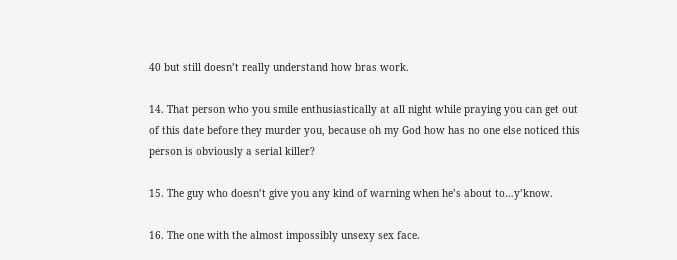40 but still doesn’t really understand how bras work.

14. That person who you smile enthusiastically at all night while praying you can get out of this date before they murder you, because oh my God how has no one else noticed this person is obviously a serial killer?

15. The guy who doesn’t give you any kind of warning when he’s about to…y’know.

16. The one with the almost impossibly unsexy sex face.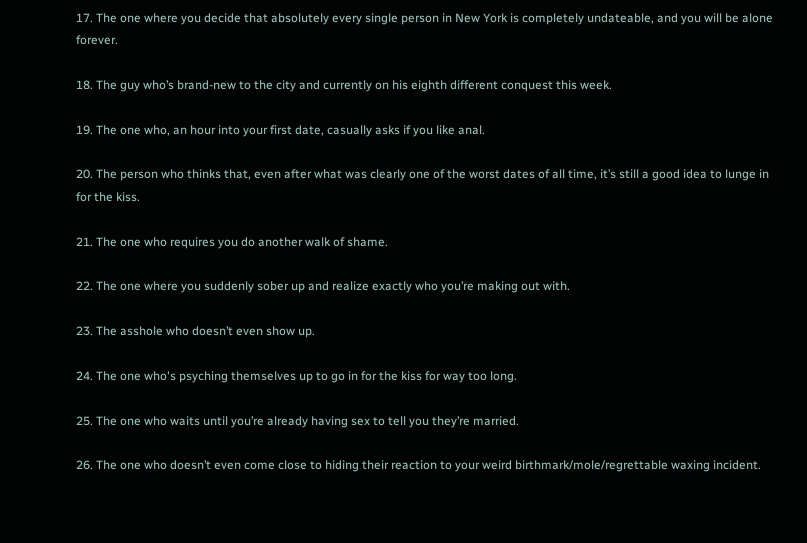17. The one where you decide that absolutely every single person in New York is completely undateable, and you will be alone forever.

18. The guy who’s brand-new to the city and currently on his eighth different conquest this week.

19. The one who, an hour into your first date, casually asks if you like anal.

20. The person who thinks that, even after what was clearly one of the worst dates of all time, it’s still a good idea to lunge in for the kiss.

21. The one who requires you do another walk of shame.

22. The one where you suddenly sober up and realize exactly who you’re making out with.

23. The asshole who doesn’t even show up.

24. The one who's psyching themselves up to go in for the kiss for way too long.

25. The one who waits until you’re already having sex to tell you they’re married.

26. The one who doesn’t even come close to hiding their reaction to your weird birthmark/mole/regrettable waxing incident.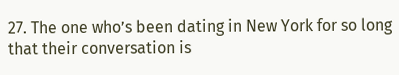27. The one who’s been dating in New York for so long that their conversation is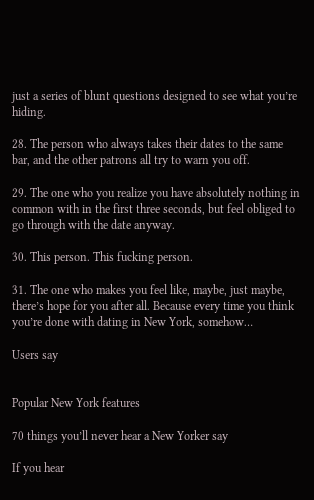just a series of blunt questions designed to see what you’re hiding.

28. The person who always takes their dates to the same bar, and the other patrons all try to warn you off.

29. The one who you realize you have absolutely nothing in common with in the first three seconds, but feel obliged to go through with the date anyway.

30. This person. This fucking person.

31. The one who makes you feel like, maybe, just maybe, there’s hope for you after all. Because every time you think you’re done with dating in New York, somehow…

Users say


Popular New York features

70 things you’ll never hear a New Yorker say

If you hear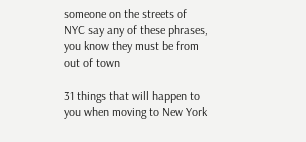someone on the streets of NYC say any of these phrases, you know they must be from out of town

31 things that will happen to you when moving to New York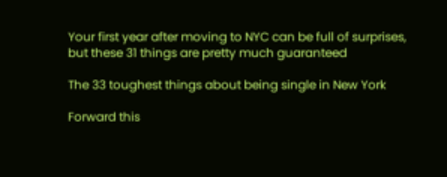Your first year after moving to NYC can be full of surprises, but these 31 things are pretty much guaranteed

The 33 toughest things about being single in New York

Forward this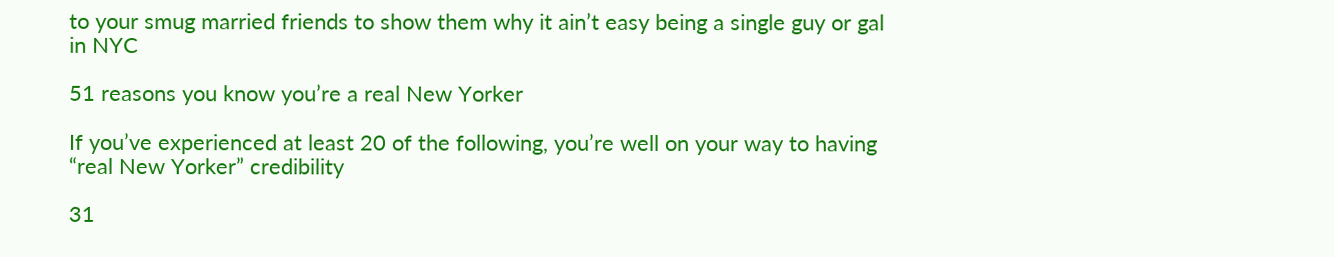to your smug married friends to show them why it ain’t easy being a single guy or gal in NYC

51 reasons you know you’re a real New Yorker

If you’ve experienced at least 20 of the following, you’re well on your way to having “real New Yorker” credibility

31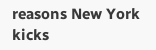reasons New York kicks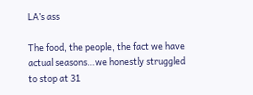LA’s ass

The food, the people, the fact we have actual seasons…we honestly struggled to stop at 31